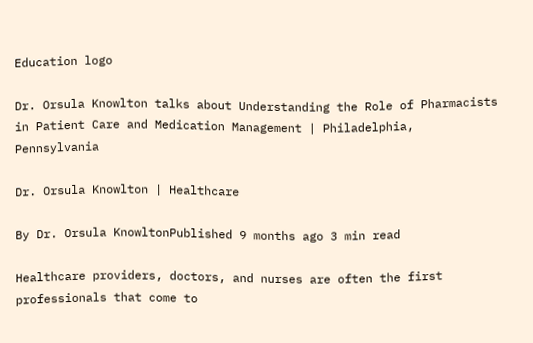Education logo

Dr. Orsula Knowlton talks about Understanding the Role of Pharmacists in Patient Care and Medication Management | Philadelphia, Pennsylvania

Dr. Orsula Knowlton | Healthcare

By Dr. Orsula KnowltonPublished 9 months ago 3 min read

Healthcare providers, doctors, and nurses are often the first professionals that come to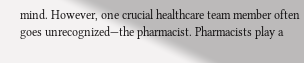mind. However, one crucial healthcare team member often goes unrecognized—the pharmacist. Pharmacists play a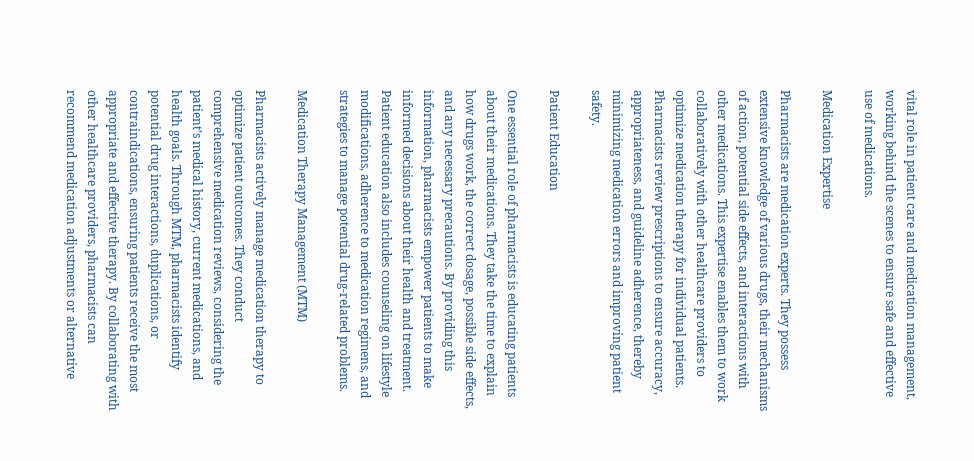vital role in patient care and medication management, working behind the scenes to ensure safe and effective use of medications.

Medication Expertise

Pharmacists are medication experts. They possess extensive knowledge of various drugs, their mechanisms of action, potential side effects, and interactions with other medications. This expertise enables them to work collaboratively with other healthcare providers to optimize medication therapy for individual patients. Pharmacists review prescriptions to ensure accuracy, appropriateness, and guideline adherence, thereby minimizing medication errors and improving patient safety.

Patient Education

One essential role of pharmacists is educating patients about their medications. They take the time to explain how drugs work, the correct dosage, possible side effects, and any necessary precautions. By providing this information, pharmacists empower patients to make informed decisions about their health and treatment. Patient education also includes counseling on lifestyle modifications, adherence to medication regimens, and strategies to manage potential drug-related problems.

Medication Therapy Management (MTM)

Pharmacists actively manage medication therapy to optimize patient outcomes. They conduct comprehensive medication reviews, considering the patient’s medical history, current medications, and health goals. Through MTM, pharmacists identify potential drug interactions, duplications, or contraindications, ensuring patients receive the most appropriate and effective therapy. By collaborating with other healthcare providers, pharmacists can recommend medication adjustments or alternative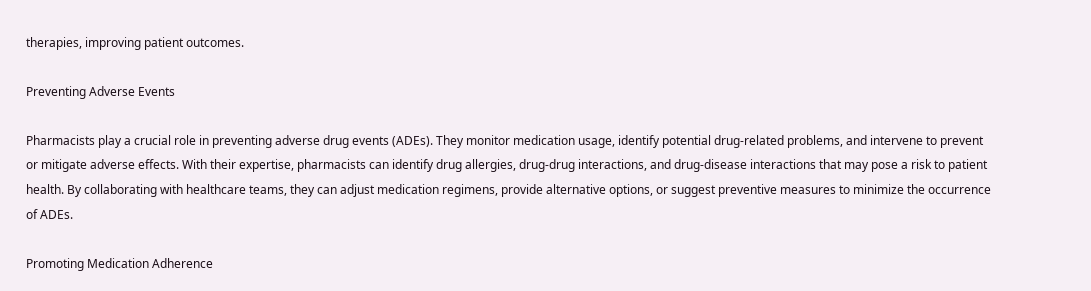therapies, improving patient outcomes.

Preventing Adverse Events

Pharmacists play a crucial role in preventing adverse drug events (ADEs). They monitor medication usage, identify potential drug-related problems, and intervene to prevent or mitigate adverse effects. With their expertise, pharmacists can identify drug allergies, drug-drug interactions, and drug-disease interactions that may pose a risk to patient health. By collaborating with healthcare teams, they can adjust medication regimens, provide alternative options, or suggest preventive measures to minimize the occurrence of ADEs.

Promoting Medication Adherence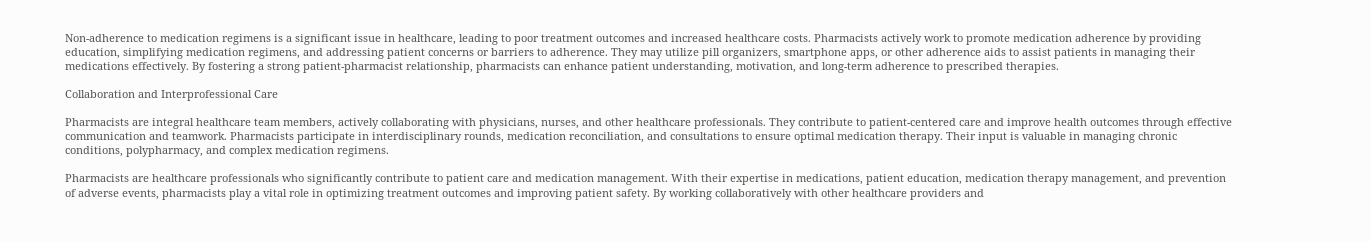Non-adherence to medication regimens is a significant issue in healthcare, leading to poor treatment outcomes and increased healthcare costs. Pharmacists actively work to promote medication adherence by providing education, simplifying medication regimens, and addressing patient concerns or barriers to adherence. They may utilize pill organizers, smartphone apps, or other adherence aids to assist patients in managing their medications effectively. By fostering a strong patient-pharmacist relationship, pharmacists can enhance patient understanding, motivation, and long-term adherence to prescribed therapies.

Collaboration and Interprofessional Care

Pharmacists are integral healthcare team members, actively collaborating with physicians, nurses, and other healthcare professionals. They contribute to patient-centered care and improve health outcomes through effective communication and teamwork. Pharmacists participate in interdisciplinary rounds, medication reconciliation, and consultations to ensure optimal medication therapy. Their input is valuable in managing chronic conditions, polypharmacy, and complex medication regimens.

Pharmacists are healthcare professionals who significantly contribute to patient care and medication management. With their expertise in medications, patient education, medication therapy management, and prevention of adverse events, pharmacists play a vital role in optimizing treatment outcomes and improving patient safety. By working collaboratively with other healthcare providers and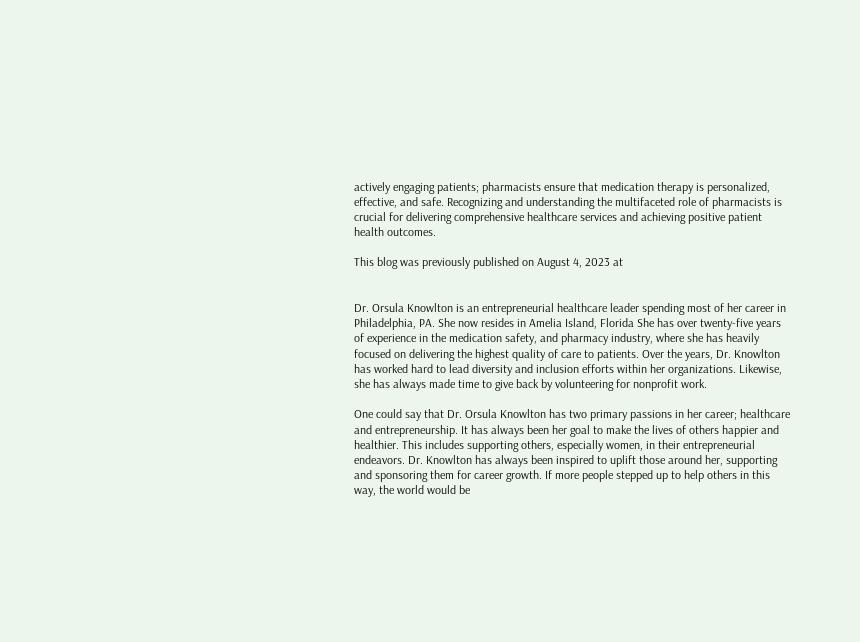actively engaging patients; pharmacists ensure that medication therapy is personalized, effective, and safe. Recognizing and understanding the multifaceted role of pharmacists is crucial for delivering comprehensive healthcare services and achieving positive patient health outcomes.

This blog was previously published on August 4, 2023 at


Dr. Orsula Knowlton is an entrepreneurial healthcare leader spending most of her career in Philadelphia, PA. She now resides in Amelia Island, Florida She has over twenty-five years of experience in the medication safety, and pharmacy industry, where she has heavily focused on delivering the highest quality of care to patients. Over the years, Dr. Knowlton has worked hard to lead diversity and inclusion efforts within her organizations. Likewise, she has always made time to give back by volunteering for nonprofit work.

One could say that Dr. Orsula Knowlton has two primary passions in her career; healthcare and entrepreneurship. It has always been her goal to make the lives of others happier and healthier. This includes supporting others, especially women, in their entrepreneurial endeavors. Dr. Knowlton has always been inspired to uplift those around her, supporting and sponsoring them for career growth. If more people stepped up to help others in this way, the world would be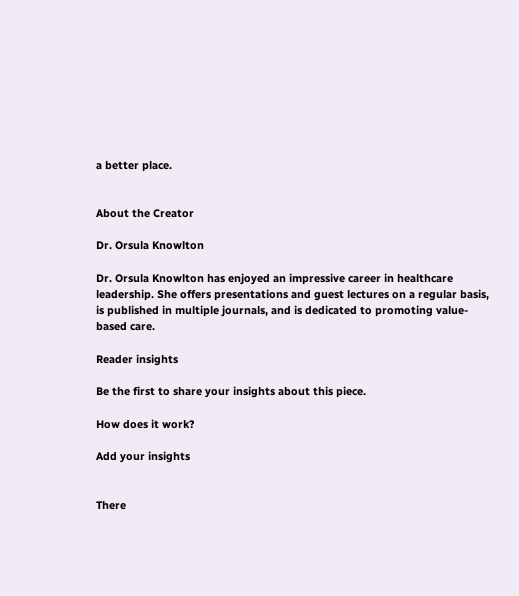a better place.


About the Creator

Dr. Orsula Knowlton

Dr. Orsula Knowlton has enjoyed an impressive career in healthcare leadership. She offers presentations and guest lectures on a regular basis, is published in multiple journals, and is dedicated to promoting value-based care.

Reader insights

Be the first to share your insights about this piece.

How does it work?

Add your insights


There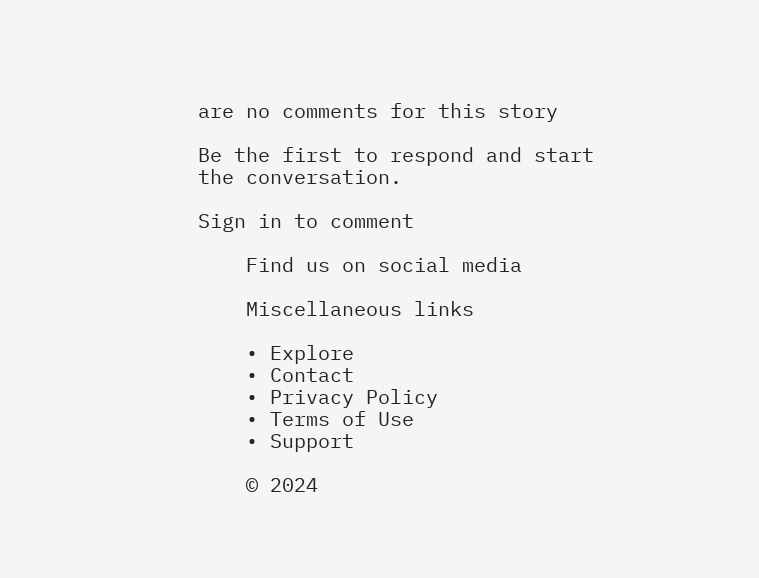are no comments for this story

Be the first to respond and start the conversation.

Sign in to comment

    Find us on social media

    Miscellaneous links

    • Explore
    • Contact
    • Privacy Policy
    • Terms of Use
    • Support

    © 2024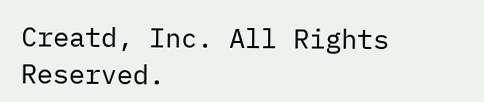Creatd, Inc. All Rights Reserved.